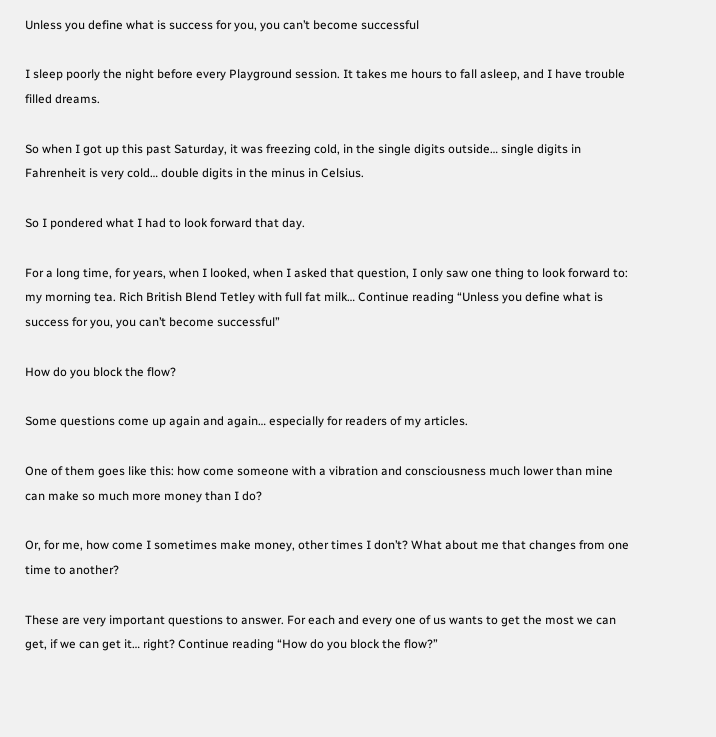Unless you define what is success for you, you can’t become successful

I sleep poorly the night before every Playground session. It takes me hours to fall asleep, and I have trouble filled dreams.

So when I got up this past Saturday, it was freezing cold, in the single digits outside… single digits in Fahrenheit is very cold… double digits in the minus in Celsius.

So I pondered what I had to look forward that day.

For a long time, for years, when I looked, when I asked that question, I only saw one thing to look forward to: my morning tea. Rich British Blend Tetley with full fat milk… Continue reading “Unless you define what is success for you, you can’t become successful”

How do you block the flow?

Some questions come up again and again… especially for readers of my articles.

One of them goes like this: how come someone with a vibration and consciousness much lower than mine can make so much more money than I do?

Or, for me, how come I sometimes make money, other times I don’t? What about me that changes from one time to another?

These are very important questions to answer. For each and every one of us wants to get the most we can get, if we can get it… right? Continue reading “How do you block the flow?”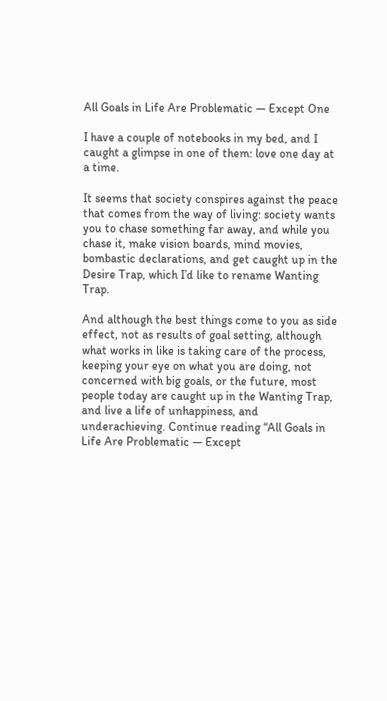All Goals in Life Are Problematic — Except One

I have a couple of notebooks in my bed, and I caught a glimpse in one of them: love one day at a time.

It seems that society conspires against the peace that comes from the way of living: society wants you to chase something far away, and while you chase it, make vision boards, mind movies, bombastic declarations, and get caught up in the Desire Trap, which I’d like to rename Wanting Trap.

And although the best things come to you as side effect, not as results of goal setting, although what works in like is taking care of the process, keeping your eye on what you are doing, not concerned with big goals, or the future, most people today are caught up in the Wanting Trap, and live a life of unhappiness, and underachieving. Continue reading “All Goals in Life Are Problematic — Except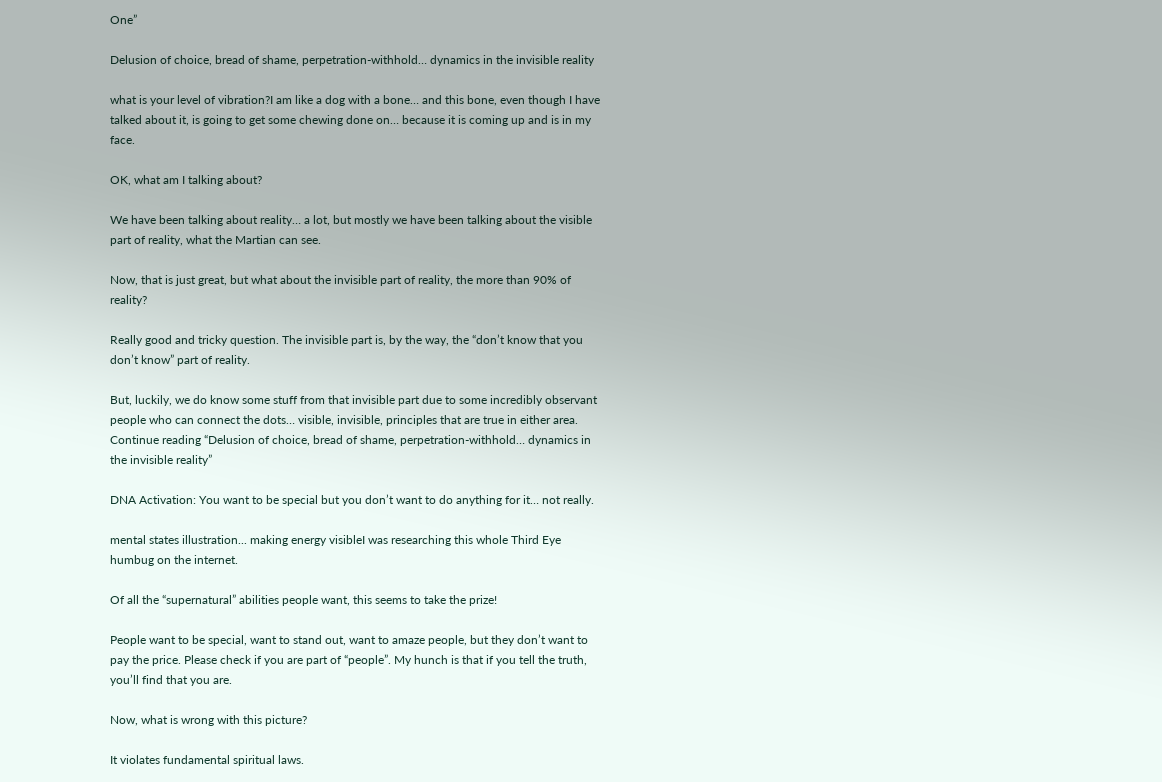One”

Delusion of choice, bread of shame, perpetration-withhold… dynamics in the invisible reality

what is your level of vibration?I am like a dog with a bone… and this bone, even though I have talked about it, is going to get some chewing done on… because it is coming up and is in my face.

OK, what am I talking about?

We have been talking about reality… a lot, but mostly we have been talking about the visible part of reality, what the Martian can see.

Now, that is just great, but what about the invisible part of reality, the more than 90% of reality?

Really good and tricky question. The invisible part is, by the way, the “don’t know that you don’t know” part of reality.

But, luckily, we do know some stuff from that invisible part due to some incredibly observant people who can connect the dots… visible, invisible, principles that are true in either area. Continue reading “Delusion of choice, bread of shame, perpetration-withhold… dynamics in the invisible reality”

DNA Activation: You want to be special but you don’t want to do anything for it… not really.

mental states illustration... making energy visibleI was researching this whole Third Eye humbug on the internet.

Of all the “supernatural” abilities people want, this seems to take the prize!

People want to be special, want to stand out, want to amaze people, but they don’t want to pay the price. Please check if you are part of “people”. My hunch is that if you tell the truth, you’ll find that you are.

Now, what is wrong with this picture?

It violates fundamental spiritual laws.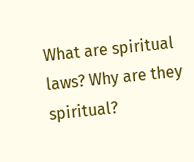What are spiritual laws? Why are they spiritual?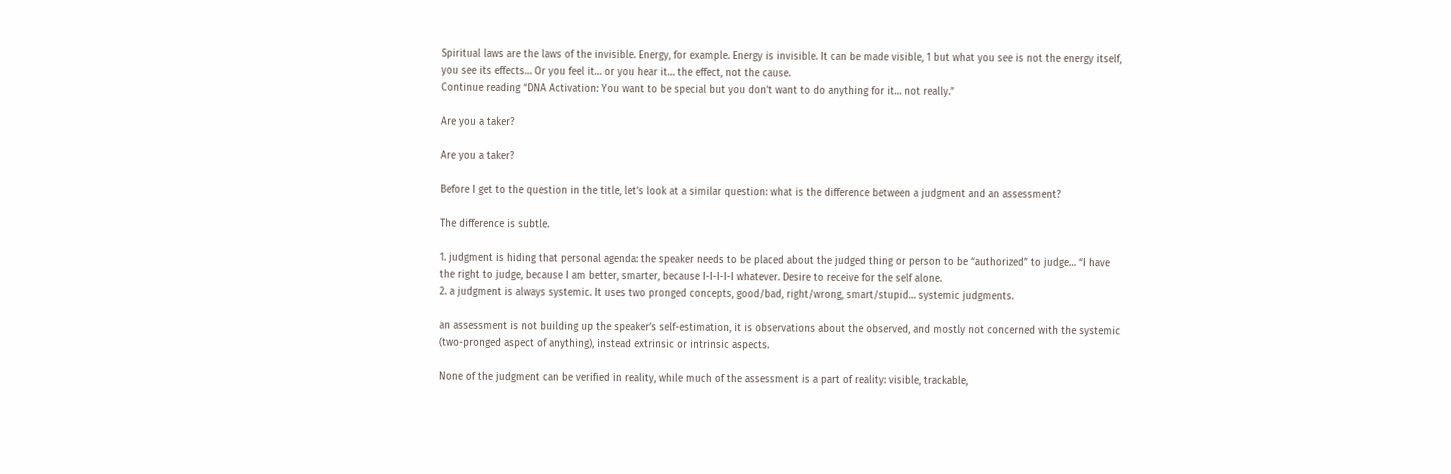Spiritual laws are the laws of the invisible. Energy, for example. Energy is invisible. It can be made visible, 1 but what you see is not the energy itself, you see its effects… Or you feel it… or you hear it… the effect, not the cause.
Continue reading “DNA Activation: You want to be special but you don’t want to do anything for it… not really.”

Are you a taker?

Are you a taker?

Before I get to the question in the title, let’s look at a similar question: what is the difference between a judgment and an assessment?

The difference is subtle.

1. judgment is hiding that personal agenda: the speaker needs to be placed about the judged thing or person to be “authorized” to judge… “I have the right to judge, because I am better, smarter, because I-I-I-I-I whatever. Desire to receive for the self alone.
2. a judgment is always systemic. It uses two pronged concepts, good/bad, right/wrong, smart/stupid… systemic judgments.

an assessment is not building up the speaker’s self-estimation, it is observations about the observed, and mostly not concerned with the systemic (two-pronged aspect of anything), instead extrinsic or intrinsic aspects.

None of the judgment can be verified in reality, while much of the assessment is a part of reality: visible, trackable,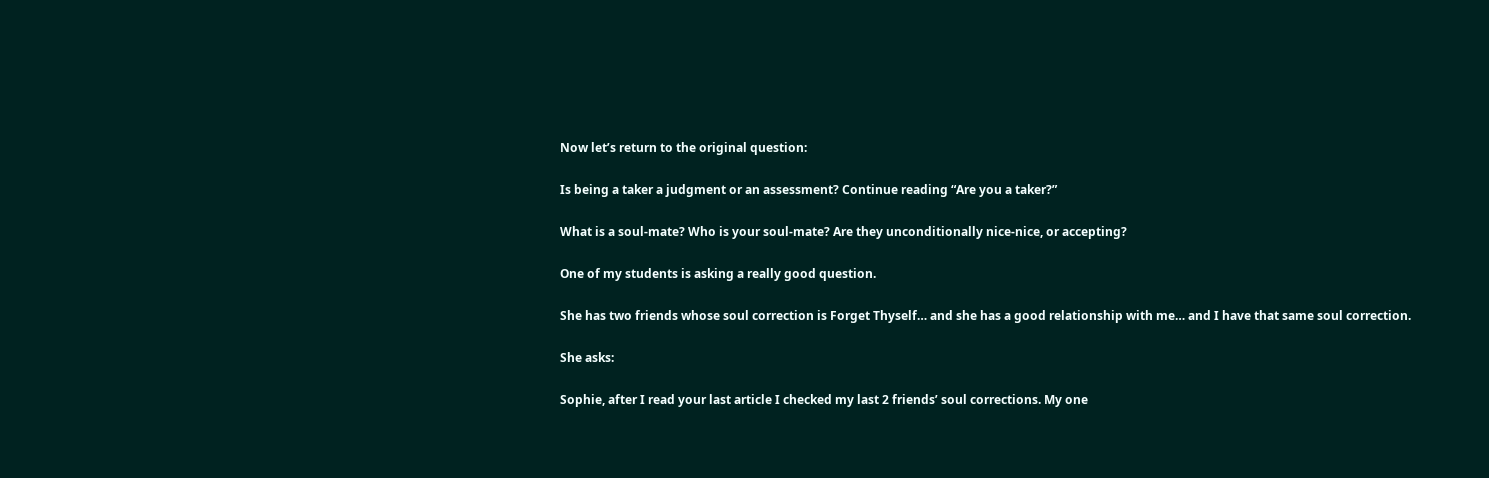Now let’s return to the original question:

Is being a taker a judgment or an assessment? Continue reading “Are you a taker?”

What is a soul-mate? Who is your soul-mate? Are they unconditionally nice-nice, or accepting?

One of my students is asking a really good question.

She has two friends whose soul correction is Forget Thyself… and she has a good relationship with me… and I have that same soul correction.

She asks:

Sophie, after I read your last article I checked my last 2 friends’ soul corrections. My one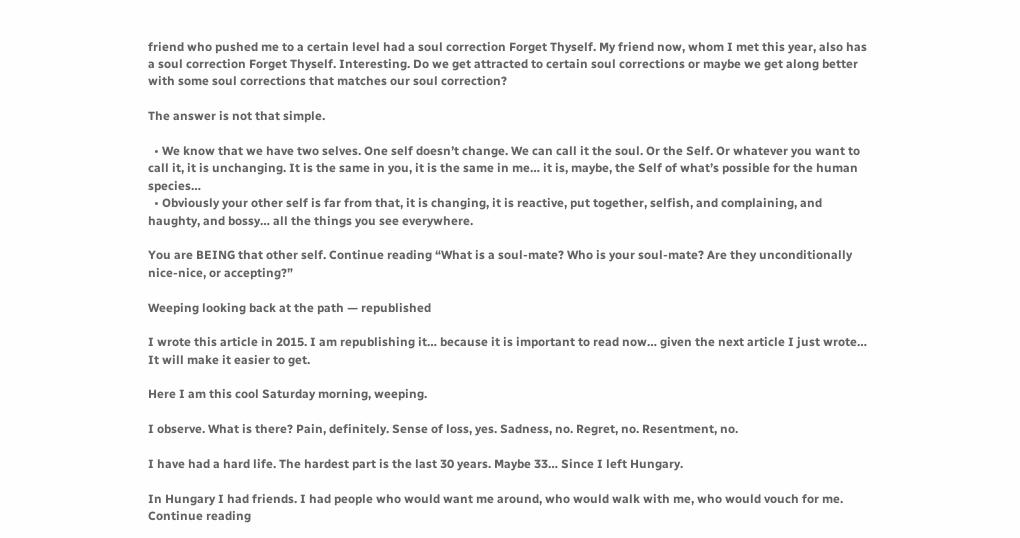friend who pushed me to a certain level had a soul correction Forget Thyself. My friend now, whom I met this year, also has a soul correction Forget Thyself. Interesting. Do we get attracted to certain soul corrections or maybe we get along better with some soul corrections that matches our soul correction?

The answer is not that simple.

  • We know that we have two selves. One self doesn’t change. We can call it the soul. Or the Self. Or whatever you want to call it, it is unchanging. It is the same in you, it is the same in me… it is, maybe, the Self of what’s possible for the human species…
  • Obviously your other self is far from that, it is changing, it is reactive, put together, selfish, and complaining, and haughty, and bossy… all the things you see everywhere.

You are BEING that other self. Continue reading “What is a soul-mate? Who is your soul-mate? Are they unconditionally nice-nice, or accepting?”

Weeping looking back at the path — republished

I wrote this article in 2015. I am republishing it… because it is important to read now… given the next article I just wrote… It will make it easier to get.

Here I am this cool Saturday morning, weeping.

I observe. What is there? Pain, definitely. Sense of loss, yes. Sadness, no. Regret, no. Resentment, no.

I have had a hard life. The hardest part is the last 30 years. Maybe 33… Since I left Hungary.

In Hungary I had friends. I had people who would want me around, who would walk with me, who would vouch for me.
Continue reading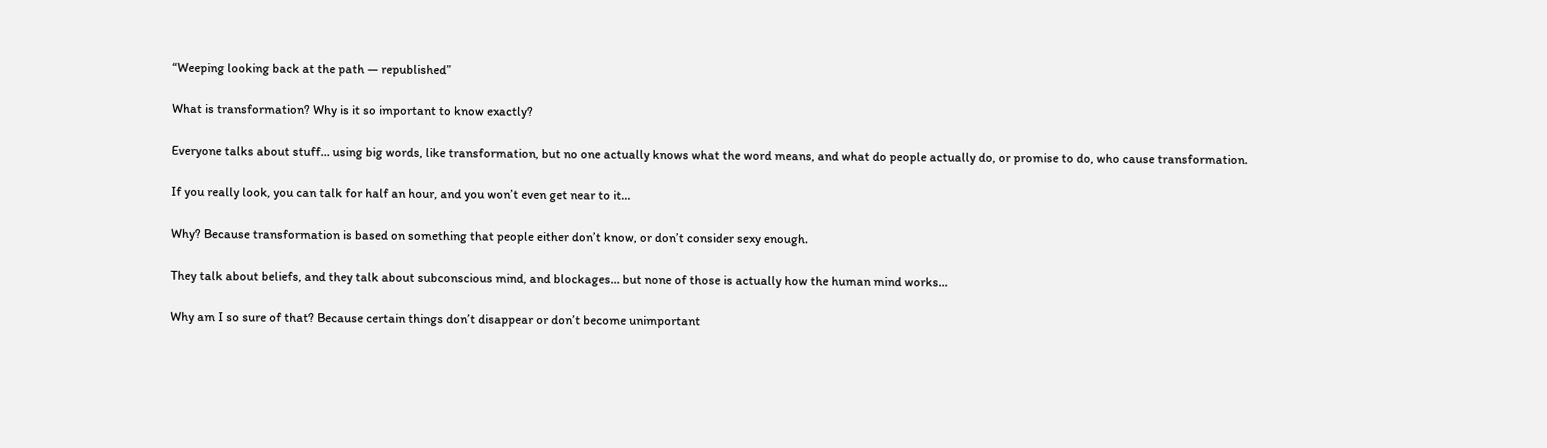“Weeping looking back at the path — republished”

What is transformation? Why is it so important to know exactly?

Everyone talks about stuff… using big words, like transformation, but no one actually knows what the word means, and what do people actually do, or promise to do, who cause transformation.

If you really look, you can talk for half an hour, and you won’t even get near to it…

Why? Because transformation is based on something that people either don’t know, or don’t consider sexy enough.

They talk about beliefs, and they talk about subconscious mind, and blockages… but none of those is actually how the human mind works…

Why am I so sure of that? Because certain things don’t disappear or don’t become unimportant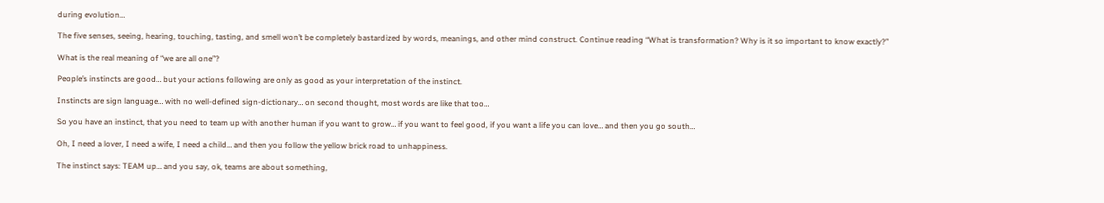during evolution…

The five senses, seeing, hearing, touching, tasting, and smell won’t be completely bastardized by words, meanings, and other mind construct. Continue reading “What is transformation? Why is it so important to know exactly?”

What is the real meaning of “we are all one”?

People’s instincts are good… but your actions following are only as good as your interpretation of the instinct.

Instincts are sign language… with no well-defined sign-dictionary… on second thought, most words are like that too…

So you have an instinct, that you need to team up with another human if you want to grow… if you want to feel good, if you want a life you can love… and then you go south…

Oh, I need a lover, I need a wife, I need a child… and then you follow the yellow brick road to unhappiness.

The instinct says: TEAM up… and you say, ok, teams are about something,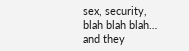sex, security, blah blah blah… and they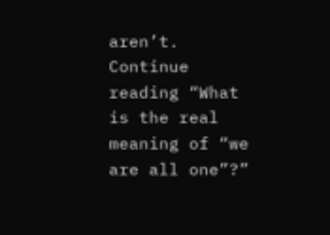aren’t. Continue reading “What is the real meaning of “we are all one”?”